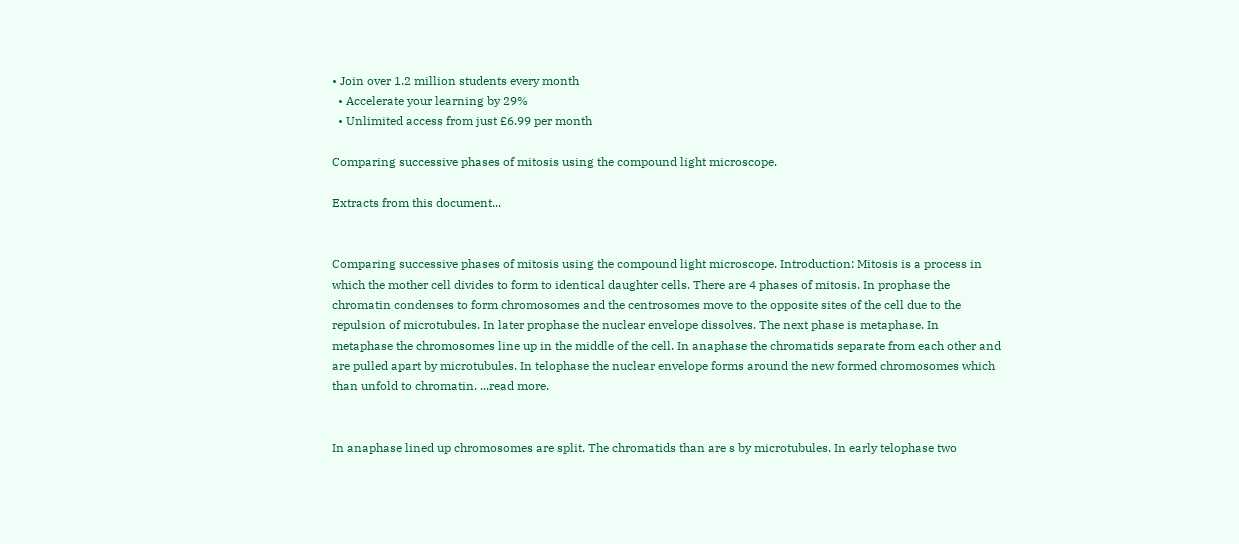• Join over 1.2 million students every month
  • Accelerate your learning by 29%
  • Unlimited access from just £6.99 per month

Comparing successive phases of mitosis using the compound light microscope.

Extracts from this document...


Comparing successive phases of mitosis using the compound light microscope. Introduction: Mitosis is a process in which the mother cell divides to form to identical daughter cells. There are 4 phases of mitosis. In prophase the chromatin condenses to form chromosomes and the centrosomes move to the opposite sites of the cell due to the repulsion of microtubules. In later prophase the nuclear envelope dissolves. The next phase is metaphase. In metaphase the chromosomes line up in the middle of the cell. In anaphase the chromatids separate from each other and are pulled apart by microtubules. In telophase the nuclear envelope forms around the new formed chromosomes which than unfold to chromatin. ...read more.


In anaphase lined up chromosomes are split. The chromatids than are s by microtubules. In early telophase two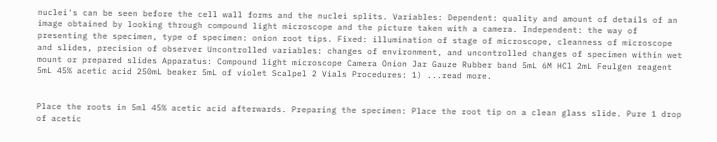nuclei's can be seen before the cell wall forms and the nuclei splits. Variables: Dependent: quality and amount of details of an image obtained by looking through compound light microscope and the picture taken with a camera. Independent: the way of presenting the specimen, type of specimen: onion root tips. Fixed: illumination of stage of microscope, cleanness of microscope and slides, precision of observer Uncontrolled variables: changes of environment, and uncontrolled changes of specimen within wet mount or prepared slides Apparatus: Compound light microscope Camera Onion Jar Gauze Rubber band 5mL 6M HCl 2mL Feulgen reagent 5mL 45% acetic acid 250mL beaker 5mL of violet Scalpel 2 Vials Procedures: 1) ...read more.


Place the roots in 5ml 45% acetic acid afterwards. Preparing the specimen: Place the root tip on a clean glass slide. Pure 1 drop of acetic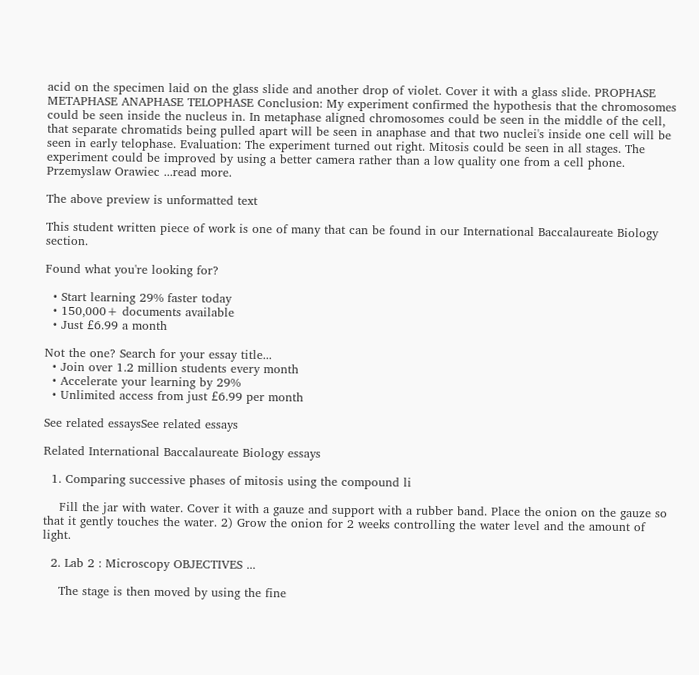acid on the specimen laid on the glass slide and another drop of violet. Cover it with a glass slide. PROPHASE METAPHASE ANAPHASE TELOPHASE Conclusion: My experiment confirmed the hypothesis that the chromosomes could be seen inside the nucleus in. In metaphase aligned chromosomes could be seen in the middle of the cell, that separate chromatids being pulled apart will be seen in anaphase and that two nuclei's inside one cell will be seen in early telophase. Evaluation: The experiment turned out right. Mitosis could be seen in all stages. The experiment could be improved by using a better camera rather than a low quality one from a cell phone. Przemyslaw Orawiec ...read more.

The above preview is unformatted text

This student written piece of work is one of many that can be found in our International Baccalaureate Biology section.

Found what you're looking for?

  • Start learning 29% faster today
  • 150,000+ documents available
  • Just £6.99 a month

Not the one? Search for your essay title...
  • Join over 1.2 million students every month
  • Accelerate your learning by 29%
  • Unlimited access from just £6.99 per month

See related essaysSee related essays

Related International Baccalaureate Biology essays

  1. Comparing successive phases of mitosis using the compound li

    Fill the jar with water. Cover it with a gauze and support with a rubber band. Place the onion on the gauze so that it gently touches the water. 2) Grow the onion for 2 weeks controlling the water level and the amount of light.

  2. Lab 2 : Microscopy OBJECTIVES ...

    The stage is then moved by using the fine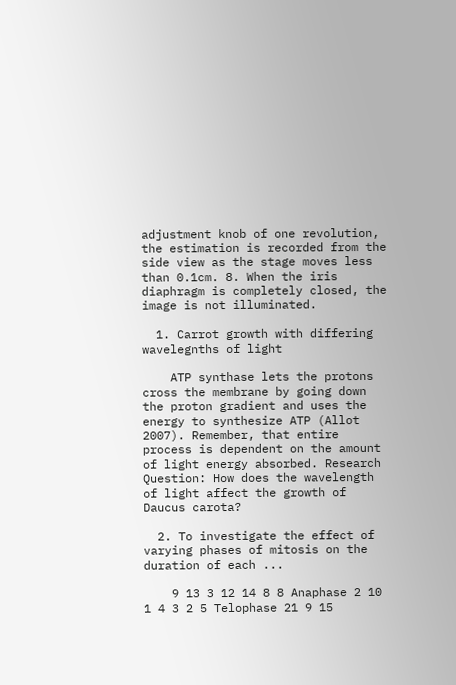adjustment knob of one revolution, the estimation is recorded from the side view as the stage moves less than 0.1cm. 8. When the iris diaphragm is completely closed, the image is not illuminated.

  1. Carrot growth with differing wavelegnths of light

    ATP synthase lets the protons cross the membrane by going down the proton gradient and uses the energy to synthesize ATP (Allot 2007). Remember, that entire process is dependent on the amount of light energy absorbed. Research Question: How does the wavelength of light affect the growth of Daucus carota?

  2. To investigate the effect of varying phases of mitosis on the duration of each ...

    9 13 3 12 14 8 8 Anaphase 2 10 1 4 3 2 5 Telophase 21 9 15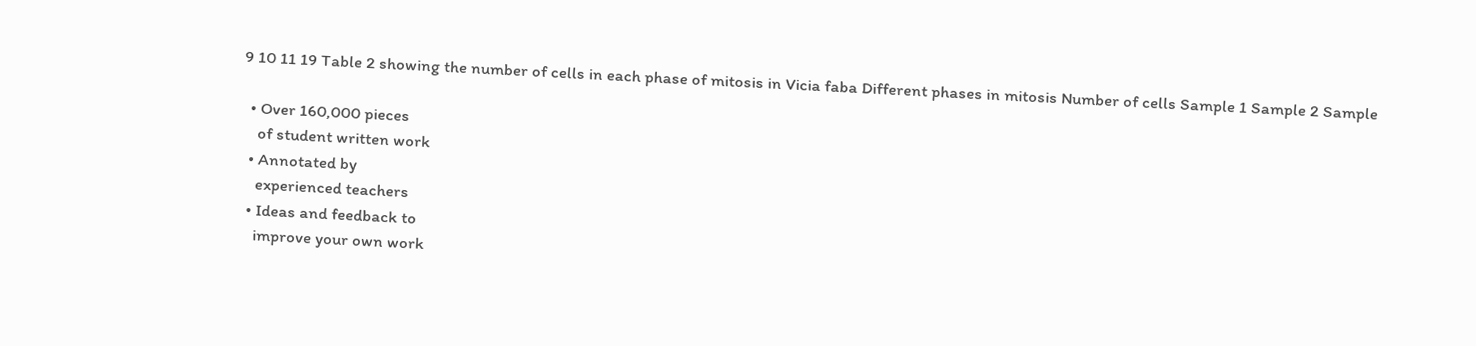9 10 11 19 Table 2 showing the number of cells in each phase of mitosis in Vicia faba Different phases in mitosis Number of cells Sample 1 Sample 2 Sample

  • Over 160,000 pieces
    of student written work
  • Annotated by
    experienced teachers
  • Ideas and feedback to
    improve your own work